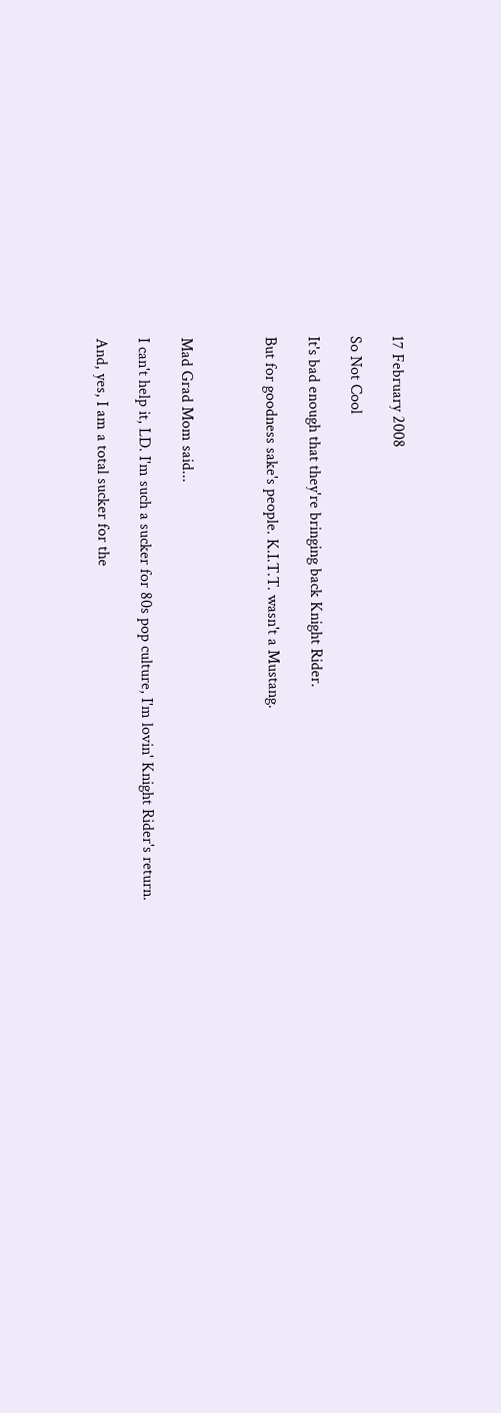17 February 2008

So Not Cool

It's bad enough that they're bringing back Knight Rider.

But for goodness sake's people. K.I.T.T. wasn't a Mustang.



Mad Grad Mom said...

I can't help it, LD. I'm such a sucker for 80s pop culture, I'm lovin' Knight Rider's return.

And, yes, I am a total sucker for the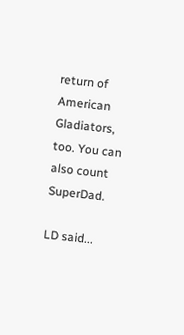return of American Gladiators, too. You can also count SuperDad.

LD said...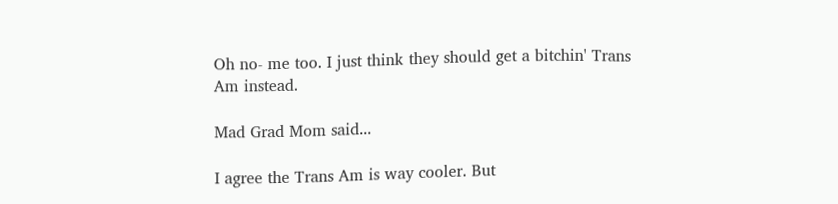Oh no- me too. I just think they should get a bitchin' Trans Am instead.

Mad Grad Mom said...

I agree the Trans Am is way cooler. But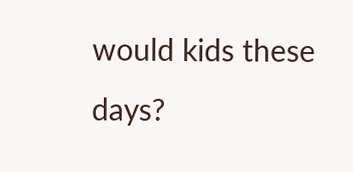would kids these days?